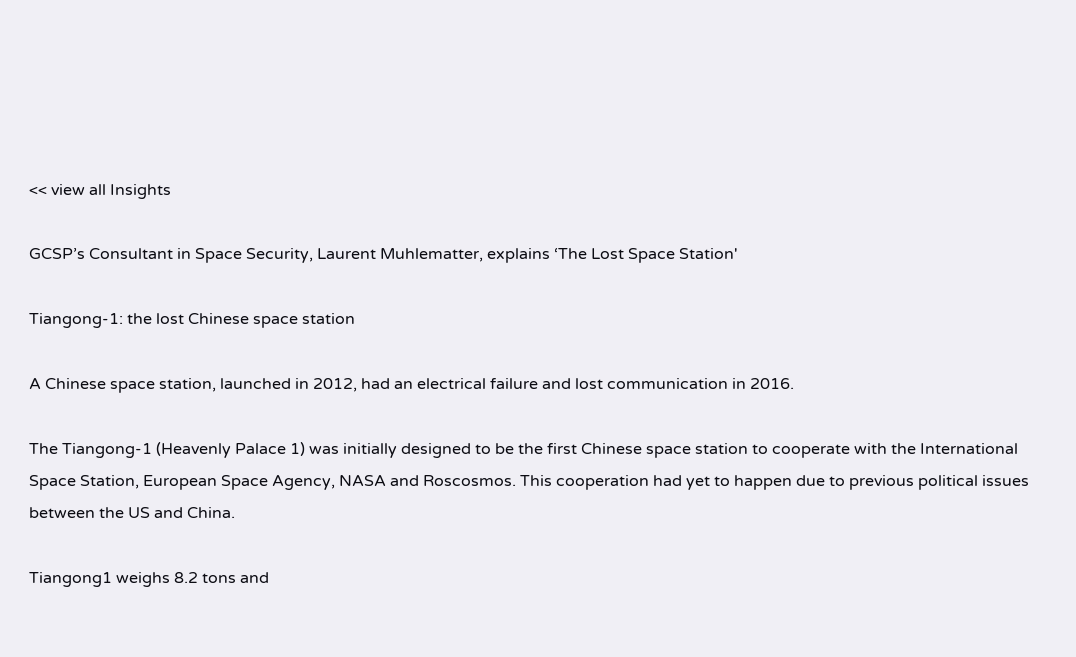<< view all Insights

GCSP’s Consultant in Space Security, Laurent Muhlematter, explains ‘The Lost Space Station'

Tiangong-1: the lost Chinese space station

A Chinese space station, launched in 2012, had an electrical failure and lost communication in 2016.

The Tiangong-1 (Heavenly Palace 1) was initially designed to be the first Chinese space station to cooperate with the International Space Station, European Space Agency, NASA and Roscosmos. This cooperation had yet to happen due to previous political issues between the US and China.

Tiangong1 weighs 8.2 tons and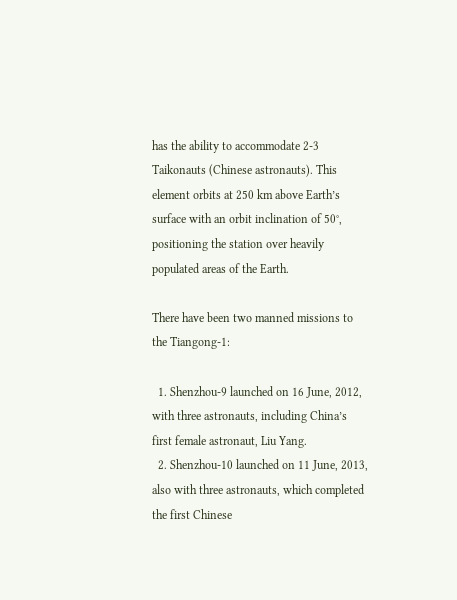has the ability to accommodate 2-3 Taikonauts (Chinese astronauts). This element orbits at 250 km above Earth’s surface with an orbit inclination of 50°, positioning the station over heavily populated areas of the Earth.

There have been two manned missions to the Tiangong-1:

  1. Shenzhou-9 launched on 16 June, 2012, with three astronauts, including China’s first female astronaut, Liu Yang.
  2. Shenzhou-10 launched on 11 June, 2013, also with three astronauts, which completed the first Chinese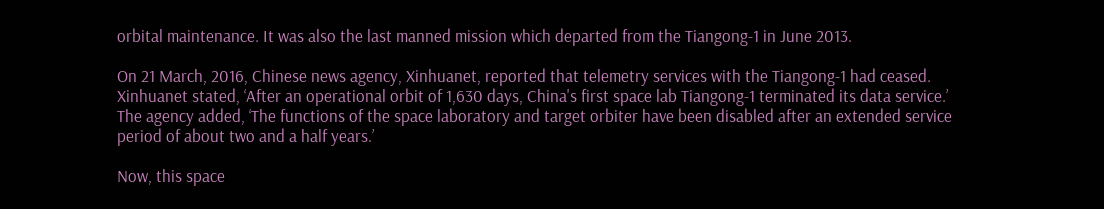orbital maintenance. It was also the last manned mission which departed from the Tiangong-1 in June 2013.

On 21 March, 2016, Chinese news agency, Xinhuanet, reported that telemetry services with the Tiangong-1 had ceased. Xinhuanet stated, ‘After an operational orbit of 1,630 days, China's first space lab Tiangong-1 terminated its data service.’ The agency added, ‘The functions of the space laboratory and target orbiter have been disabled after an extended service period of about two and a half years.’

Now, this space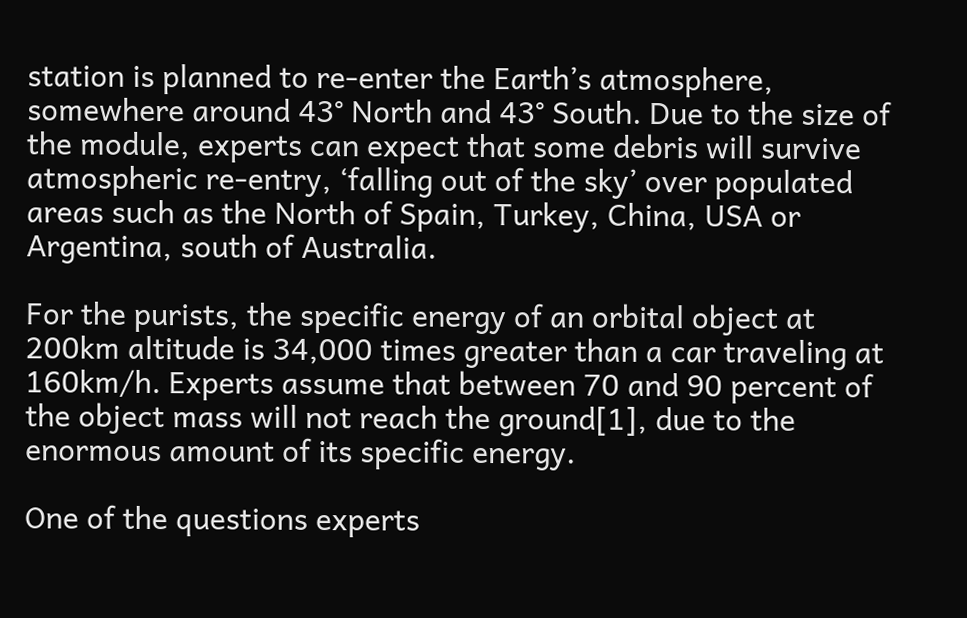station is planned to re-enter the Earth’s atmosphere, somewhere around 43° North and 43° South. Due to the size of the module, experts can expect that some debris will survive atmospheric re-entry, ‘falling out of the sky’ over populated areas such as the North of Spain, Turkey, China, USA or Argentina, south of Australia.

For the purists, the specific energy of an orbital object at 200km altitude is 34,000 times greater than a car traveling at 160km/h. Experts assume that between 70 and 90 percent of the object mass will not reach the ground[1], due to the enormous amount of its specific energy.

One of the questions experts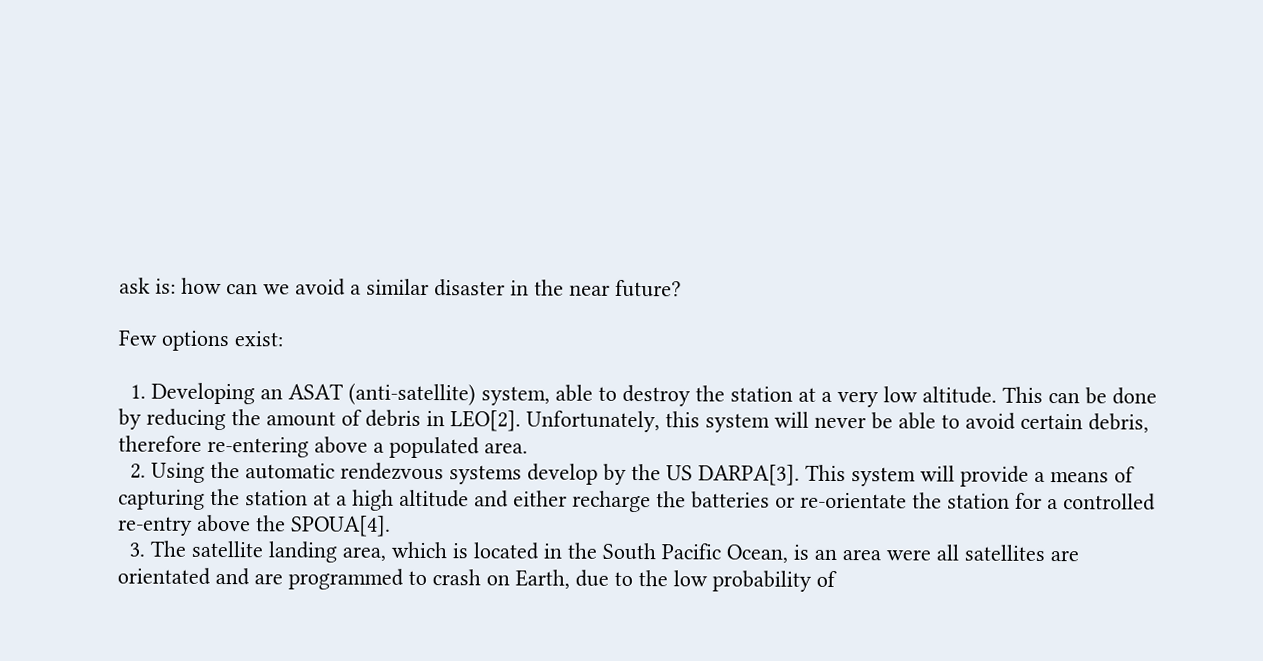ask is: how can we avoid a similar disaster in the near future?

Few options exist:

  1. Developing an ASAT (anti-satellite) system, able to destroy the station at a very low altitude. This can be done by reducing the amount of debris in LEO[2]. Unfortunately, this system will never be able to avoid certain debris, therefore re-entering above a populated area.
  2. Using the automatic rendezvous systems develop by the US DARPA[3]. This system will provide a means of capturing the station at a high altitude and either recharge the batteries or re-orientate the station for a controlled re-entry above the SPOUA[4].
  3. The satellite landing area, which is located in the South Pacific Ocean, is an area were all satellites are orientated and are programmed to crash on Earth, due to the low probability of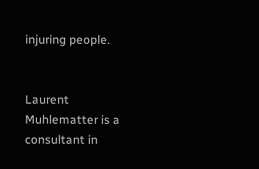injuring people.


Laurent Muhlematter is a consultant in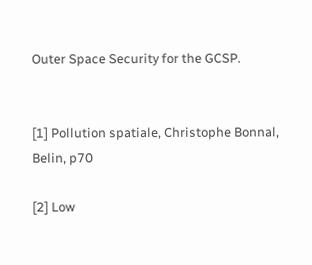Outer Space Security for the GCSP.


[1] Pollution spatiale, Christophe Bonnal, Belin, p70

[2] Low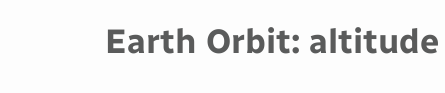Earth Orbit: altitude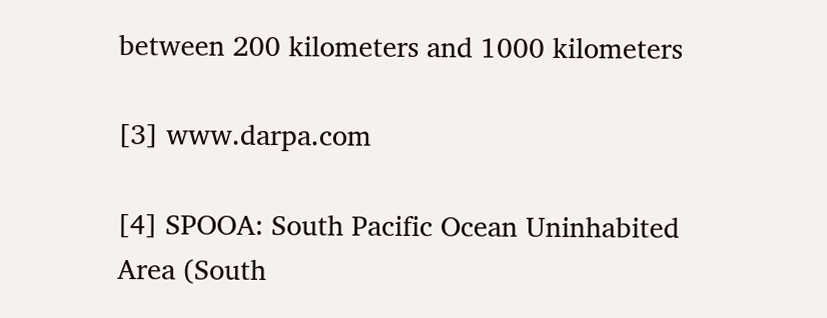between 200 kilometers and 1000 kilometers

[3] www.darpa.com

[4] SPOOA: South Pacific Ocean Uninhabited Area (South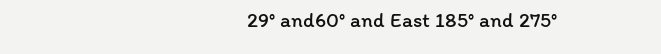29° and60° and East 185° and 275°